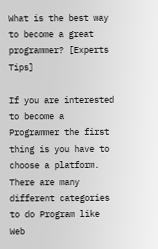What is the best way to become a great programmer? [Experts Tips]

If you are interested to become a Programmer the first thing is you have to choose a platform. There are many different categories to do Program like Web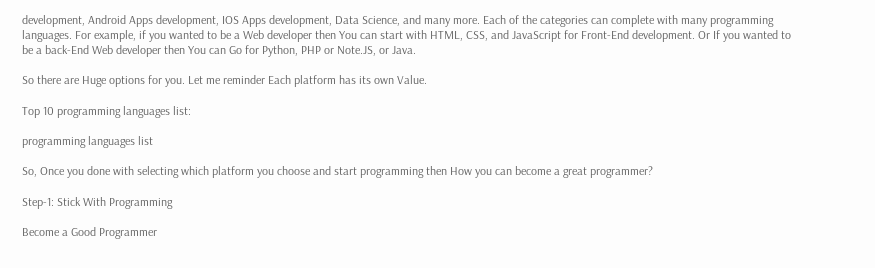development, Android Apps development, IOS Apps development, Data Science, and many more. Each of the categories can complete with many programming languages. For example, if you wanted to be a Web developer then You can start with HTML, CSS, and JavaScript for Front-End development. Or If you wanted to be a back-End Web developer then You can Go for Python, PHP or Note.JS, or Java.

So there are Huge options for you. Let me reminder Each platform has its own Value.

Top 10 programming languages list:

programming languages list

So, Once you done with selecting which platform you choose and start programming then How you can become a great programmer?

Step-1: Stick With Programming

Become a Good Programmer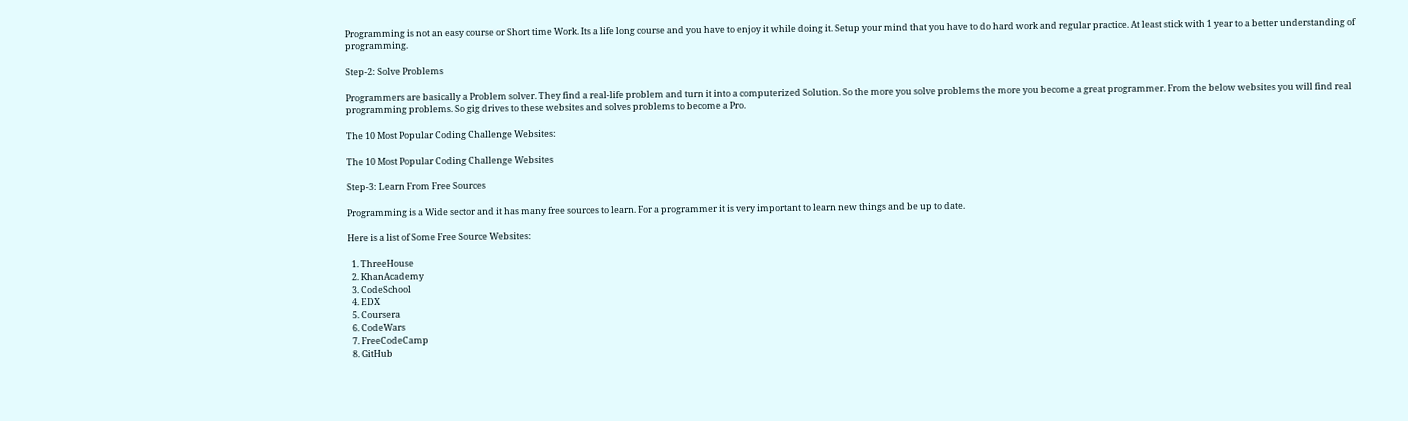Programming is not an easy course or Short time Work. Its a life long course and you have to enjoy it while doing it. Setup your mind that you have to do hard work and regular practice. At least stick with 1 year to a better understanding of programming.

Step-2: Solve Problems

Programmers are basically a Problem solver. They find a real-life problem and turn it into a computerized Solution. So the more you solve problems the more you become a great programmer. From the below websites you will find real programming problems. So gig drives to these websites and solves problems to become a Pro.

The 10 Most Popular Coding Challenge Websites:

The 10 Most Popular Coding Challenge Websites

Step-3: Learn From Free Sources

Programming is a Wide sector and it has many free sources to learn. For a programmer it is very important to learn new things and be up to date.

Here is a list of Some Free Source Websites:

  1. ThreeHouse
  2. KhanAcademy
  3. CodeSchool
  4. EDX
  5. Coursera
  6. CodeWars
  7. FreeCodeCamp
  8. GitHub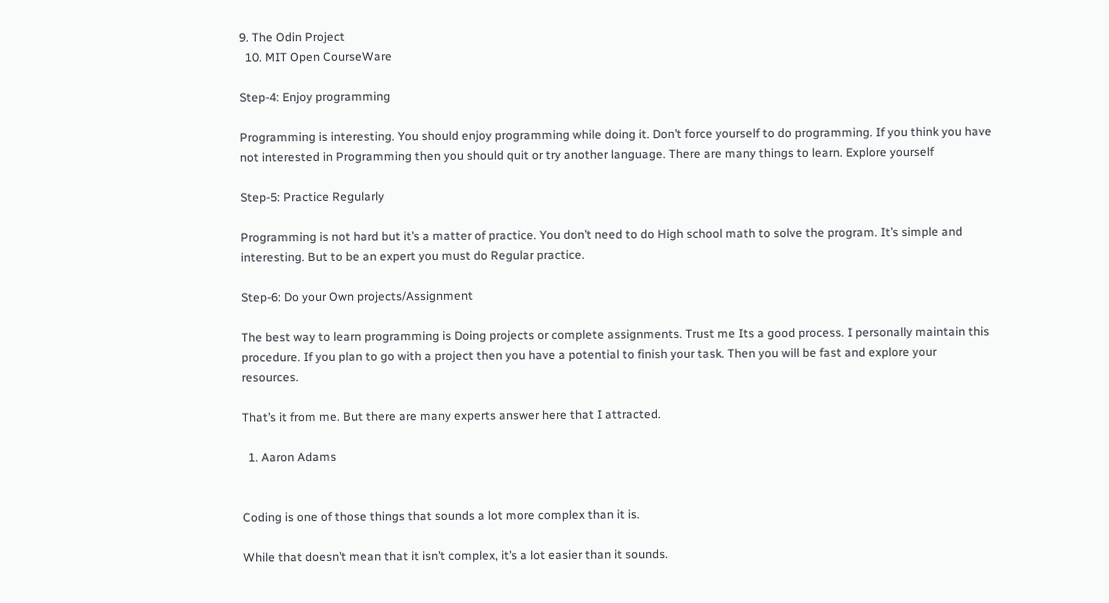9. The Odin Project
  10. MIT Open CourseWare

Step-4: Enjoy programming

Programming is interesting. You should enjoy programming while doing it. Don’t force yourself to do programming. If you think you have not interested in Programming then you should quit or try another language. There are many things to learn. Explore yourself

Step-5: Practice Regularly

Programming is not hard but it’s a matter of practice. You don’t need to do High school math to solve the program. It’s simple and interesting. But to be an expert you must do Regular practice.

Step-6: Do your Own projects/Assignment

The best way to learn programming is Doing projects or complete assignments. Trust me Its a good process. I personally maintain this procedure. If you plan to go with a project then you have a potential to finish your task. Then you will be fast and explore your resources.

That’s it from me. But there are many experts answer here that I attracted.

  1. Aaron Adams


Coding is one of those things that sounds a lot more complex than it is.

While that doesn’t mean that it isn’t complex, it’s a lot easier than it sounds.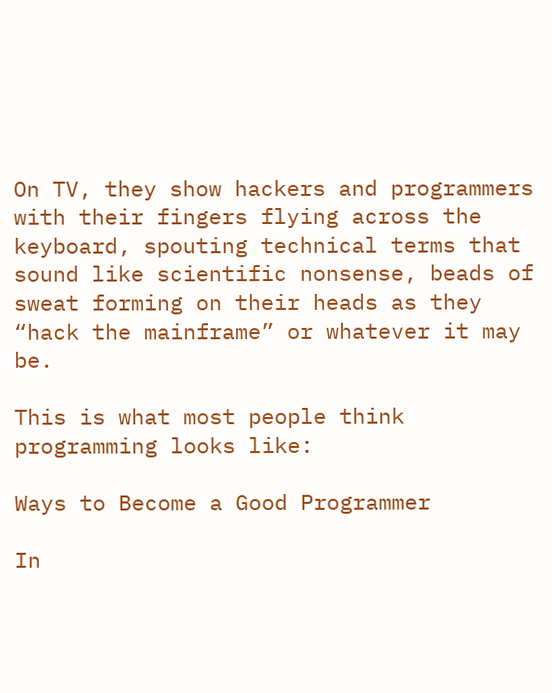On TV, they show hackers and programmers with their fingers flying across the keyboard, spouting technical terms that sound like scientific nonsense, beads of sweat forming on their heads as they “hack the mainframe” or whatever it may be.

This is what most people think programming looks like:

Ways to Become a Good Programmer

In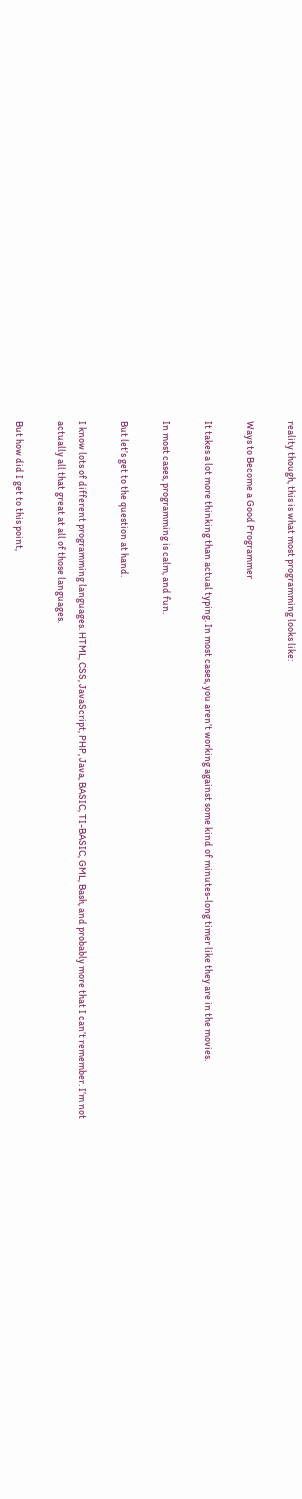reality though, this is what most programming looks like:

Ways to Become a Good Programmer

It takes a lot more thinking than actual typing. In most cases, you aren’t working against some kind of minutes-long timer like they are in the movies.

In most cases, programming is calm, and fun.

But let’s get to the question at hand.

I know lots of different programming languages. HTML, CSS, JavaScript, PHP, Java, BASIC, TI-BASIC, GML, Bash, and probably more that I can’t remember. I’m not actually all that great at all of those languages.

But how did I get to this point,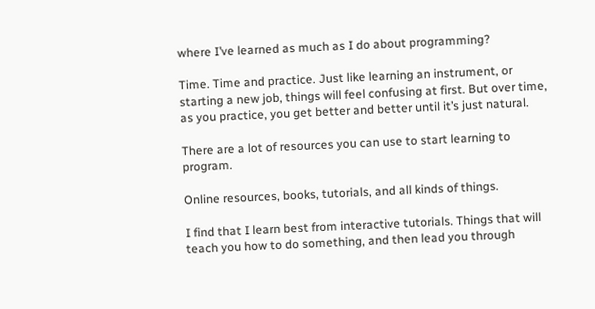where I’ve learned as much as I do about programming?

Time. Time and practice. Just like learning an instrument, or starting a new job, things will feel confusing at first. But over time, as you practice, you get better and better until it’s just natural.

There are a lot of resources you can use to start learning to program.

Online resources, books, tutorials, and all kinds of things.

I find that I learn best from interactive tutorials. Things that will teach you how to do something, and then lead you through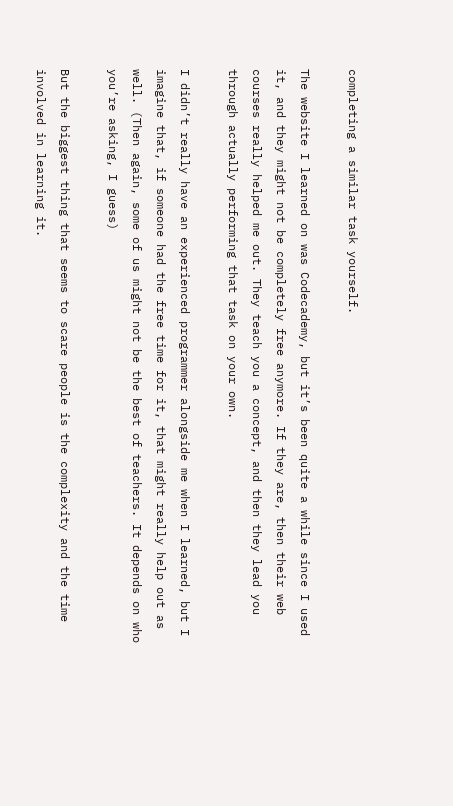completing a similar task yourself.

The website I learned on was Codecademy, but it’s been quite a while since I used it, and they might not be completely free anymore. If they are, then their web courses really helped me out. They teach you a concept, and then they lead you through actually performing that task on your own.

I didn’t really have an experienced programmer alongside me when I learned, but I imagine that, if someone had the free time for it, that might really help out as well. (Then again, some of us might not be the best of teachers. It depends on who you’re asking, I guess)

But the biggest thing that seems to scare people is the complexity and the time involved in learning it.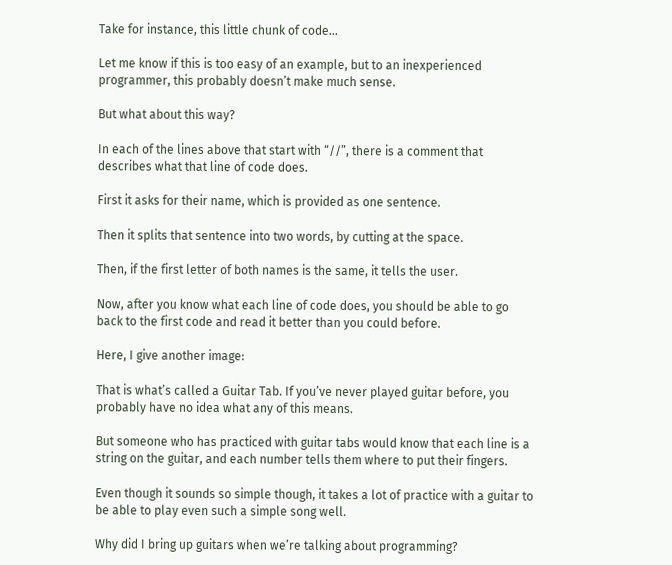Take for instance, this little chunk of code…

Let me know if this is too easy of an example, but to an inexperienced programmer, this probably doesn’t make much sense.

But what about this way?

In each of the lines above that start with “//”, there is a comment that describes what that line of code does.

First it asks for their name, which is provided as one sentence.

Then it splits that sentence into two words, by cutting at the space.

Then, if the first letter of both names is the same, it tells the user.

Now, after you know what each line of code does, you should be able to go back to the first code and read it better than you could before.

Here, I give another image:

That is what’s called a Guitar Tab. If you’ve never played guitar before, you probably have no idea what any of this means.

But someone who has practiced with guitar tabs would know that each line is a string on the guitar, and each number tells them where to put their fingers.

Even though it sounds so simple though, it takes a lot of practice with a guitar to be able to play even such a simple song well.

Why did I bring up guitars when we’re talking about programming?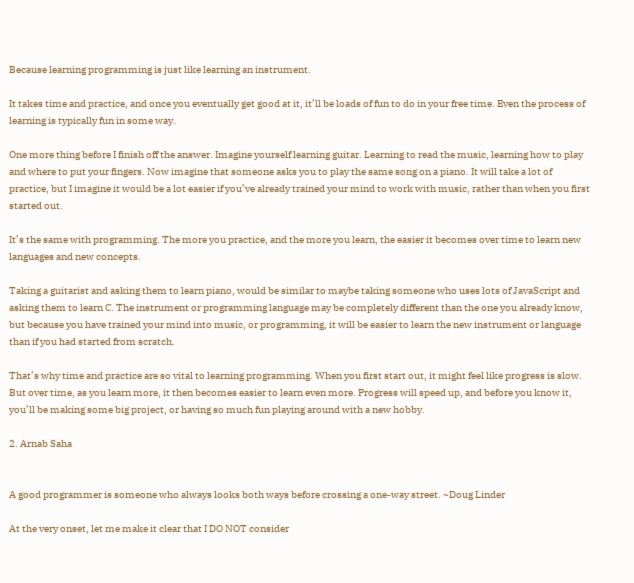Because learning programming is just like learning an instrument.

It takes time and practice, and once you eventually get good at it, it’ll be loads of fun to do in your free time. Even the process of learning is typically fun in some way.

One more thing before I finish off the answer. Imagine yourself learning guitar. Learning to read the music, learning how to play and where to put your fingers. Now imagine that someone asks you to play the same song on a piano. It will take a lot of practice, but I imagine it would be a lot easier if you’ve already trained your mind to work with music, rather than when you first started out.

It’s the same with programming. The more you practice, and the more you learn, the easier it becomes over time to learn new languages and new concepts.

Taking a guitarist and asking them to learn piano, would be similar to maybe taking someone who uses lots of JavaScript and asking them to learn C. The instrument or programming language may be completely different than the one you already know, but because you have trained your mind into music, or programming, it will be easier to learn the new instrument or language than if you had started from scratch.

That’s why time and practice are so vital to learning programming. When you first start out, it might feel like progress is slow. But over time, as you learn more, it then becomes easier to learn even more. Progress will speed up, and before you know it, you’ll be making some big project, or having so much fun playing around with a new hobby.

2. Arnab Saha


A good programmer is someone who always looks both ways before crossing a one-way street. ~Doug Linder

At the very onset, let me make it clear that I DO NOT consider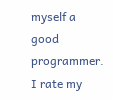myself a good programmer. I rate my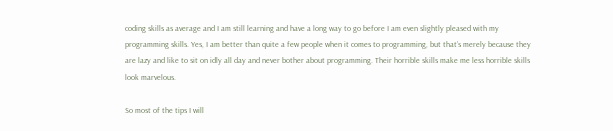coding skills as average and I am still learning and have a long way to go before I am even slightly pleased with my programming skills. Yes, I am better than quite a few people when it comes to programming, but that’s merely because they are lazy and like to sit on idly all day and never bother about programming. Their horrible skills make me less horrible skills look marvelous.

So most of the tips I will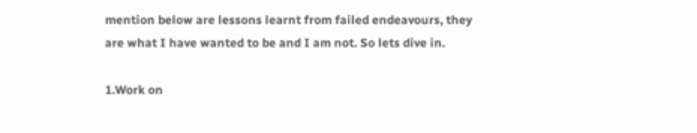mention below are lessons learnt from failed endeavours, they are what I have wanted to be and I am not. So lets dive in.

1.Work on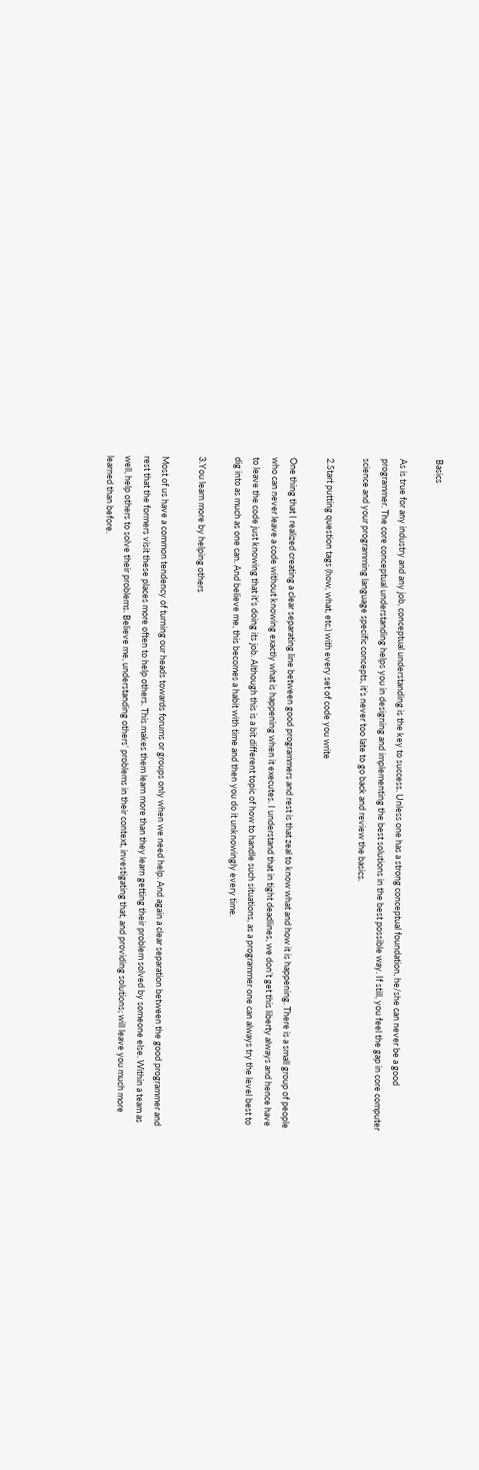Basics

As is true for any industry and any job, conceptual understanding is the key to success. Unless one has a strong conceptual foundation, he/she can never be a good programmer. The core conceptual understanding helps you in designing and implementing the best solutions in the best possible way. If still, you feel the gap in core computer science and your programming language specific concepts, it’s never too late to go back and review the basics.

2.Start putting question tags (how, what, etc.) with every set of code you write

One thing that I realized creating a clear separating line between good programmers and rest is that zeal to know what and how it is happening. There is a small group of people who can never leave a code without knowing exactly what is happening when it executes. I understand that in tight deadlines, we don’t get this liberty always and hence have to leave the code just knowing that it’s doing its job. Although this is a bit different topic of how to handle such situations, as a programmer one can always try the level best to dig into as much as one can. And believe me, this becomes a habit with time and then you do it unknowingly every time.

3.You learn more by helping others

Most of us have a common tendency of turning our heads towards forums or groups only when we need help. And again a clear separation between the good programmer and rest that the formers visit these places more often to help others. This makes them learn more than they learn getting their problem solved by someone else. Within a team as well, help others to solve their problems. Believe me, understanding others’ problems in their context, investigating that, and providing solutions; will leave you much more learned than before.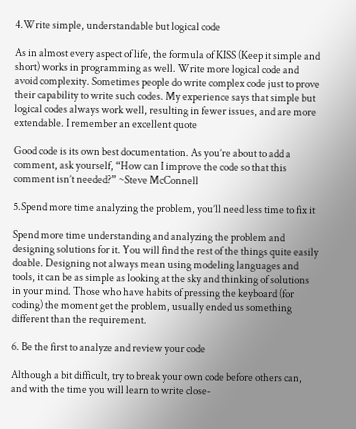4.Write simple, understandable but logical code

As in almost every aspect of life, the formula of KISS (Keep it simple and short) works in programming as well. Write more logical code and avoid complexity. Sometimes people do write complex code just to prove their capability to write such codes. My experience says that simple but logical codes always work well, resulting in fewer issues, and are more extendable. I remember an excellent quote

Good code is its own best documentation. As you’re about to add a comment, ask yourself, “How can I improve the code so that this comment isn’t needed?” ~Steve McConnell

5.Spend more time analyzing the problem, you’ll need less time to fix it

Spend more time understanding and analyzing the problem and designing solutions for it. You will find the rest of the things quite easily doable. Designing not always mean using modeling languages and tools, it can be as simple as looking at the sky and thinking of solutions in your mind. Those who have habits of pressing the keyboard (for coding) the moment get the problem, usually ended us something different than the requirement.

6. Be the first to analyze and review your code

Although a bit difficult, try to break your own code before others can, and with the time you will learn to write close-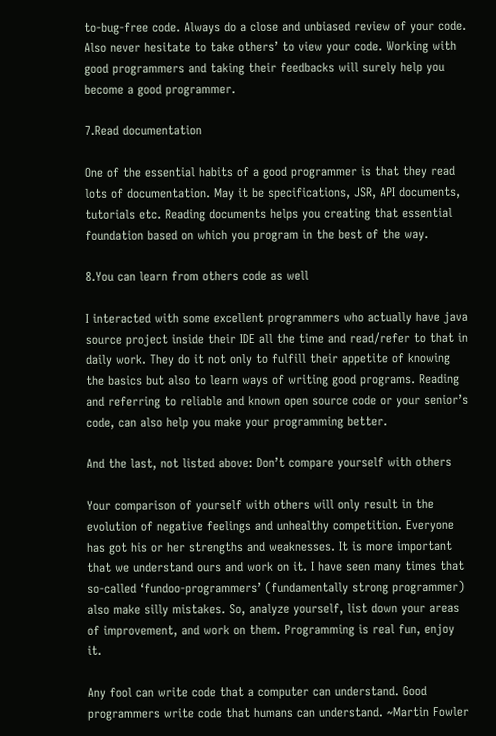to-bug-free code. Always do a close and unbiased review of your code. Also never hesitate to take others’ to view your code. Working with good programmers and taking their feedbacks will surely help you become a good programmer.

7.Read documentation

One of the essential habits of a good programmer is that they read lots of documentation. May it be specifications, JSR, API documents, tutorials etc. Reading documents helps you creating that essential foundation based on which you program in the best of the way.

8.You can learn from others code as well

I interacted with some excellent programmers who actually have java source project inside their IDE all the time and read/refer to that in daily work. They do it not only to fulfill their appetite of knowing the basics but also to learn ways of writing good programs. Reading and referring to reliable and known open source code or your senior’s code, can also help you make your programming better.

And the last, not listed above: Don’t compare yourself with others

Your comparison of yourself with others will only result in the evolution of negative feelings and unhealthy competition. Everyone has got his or her strengths and weaknesses. It is more important that we understand ours and work on it. I have seen many times that so-called ‘fundoo-programmers’ (fundamentally strong programmer) also make silly mistakes. So, analyze yourself, list down your areas of improvement, and work on them. Programming is real fun, enjoy it.

Any fool can write code that a computer can understand. Good programmers write code that humans can understand. ~Martin Fowler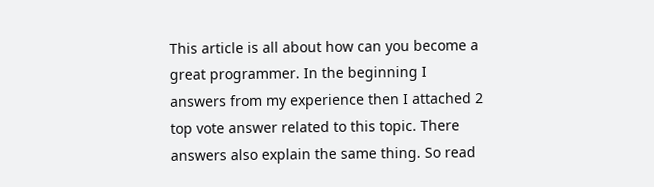This article is all about how can you become a great programmer. In the beginning I answers from my experience then I attached 2 top vote answer related to this topic. There answers also explain the same thing. So read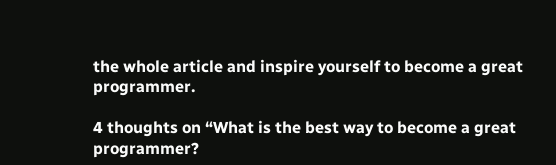the whole article and inspire yourself to become a great programmer.

4 thoughts on “What is the best way to become a great programmer?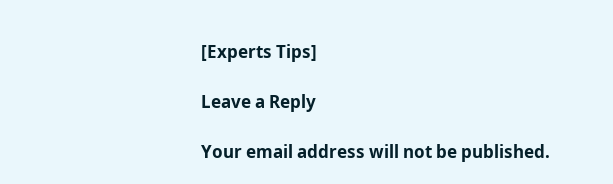[Experts Tips]

Leave a Reply

Your email address will not be published.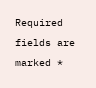Required fields are marked *